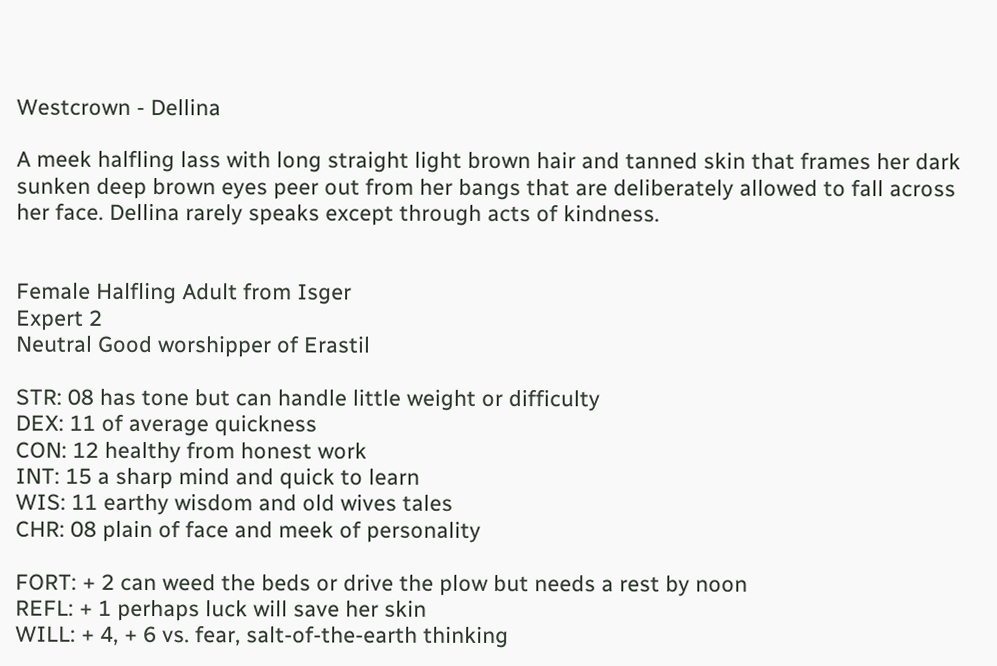Westcrown - Dellina

A meek halfling lass with long straight light brown hair and tanned skin that frames her dark sunken deep brown eyes peer out from her bangs that are deliberately allowed to fall across her face. Dellina rarely speaks except through acts of kindness.


Female Halfling Adult from Isger
Expert 2
Neutral Good worshipper of Erastil

STR: 08 has tone but can handle little weight or difficulty
DEX: 11 of average quickness
CON: 12 healthy from honest work
INT: 15 a sharp mind and quick to learn
WIS: 11 earthy wisdom and old wives tales
CHR: 08 plain of face and meek of personality

FORT: + 2 can weed the beds or drive the plow but needs a rest by noon
REFL: + 1 perhaps luck will save her skin
WILL: + 4, + 6 vs. fear, salt-of-the-earth thinking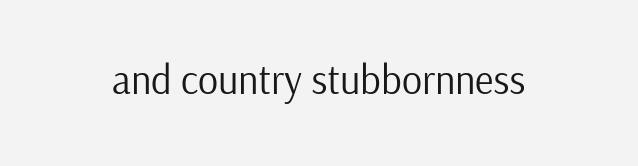and country stubbornness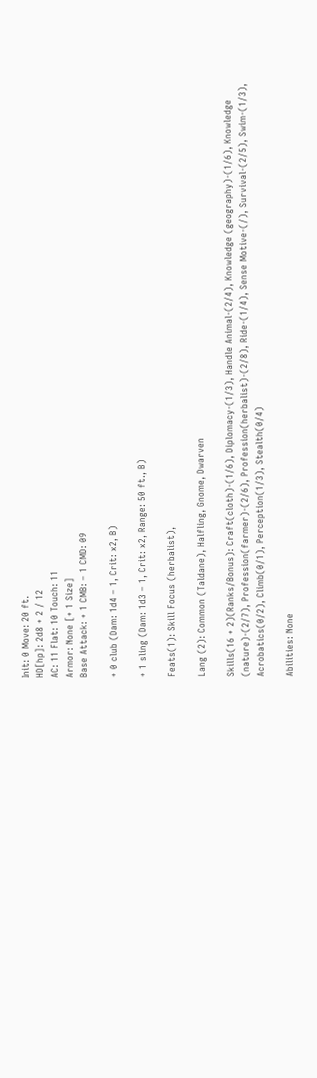Init: 0 Move: 20 ft.
HD[hp]: 2d8 + 2 / 12
AC: 11 Flat: 10 Touch: 11
Armor: None [+ 1 Size]
Base Attack: + 1 CMB: – 1 CMD: 09

+ 0 club (Dam: 1d4 – 1, Crit: x2, B)

+ 1 sling (Dam: 1d3 – 1, Crit: x2, Range: 50 ft., B)

Feats(1): Skill Focus (herbalist),

Lang (2): Common (Taldane), Halfling, Gnome, Dwarven

Skills(16 + 2)(Ranks/Bonus): Craft(cloth)-(1/6), Diplomacy-(1/3), Handle Animal-(2/4), Knowledge (geography)-(1/6), Knowledge (nature)-(2/7), Profession(farmer)-(2/6), Profession(herbalist)-(2/8), Ride-(1/4), Sense Motive-(/), Survival-(2/5), Swim-(1/3), Acrobatics(0/2), Climb(0/1), Perception(1/3), Stealth(0/4)

Abilities: None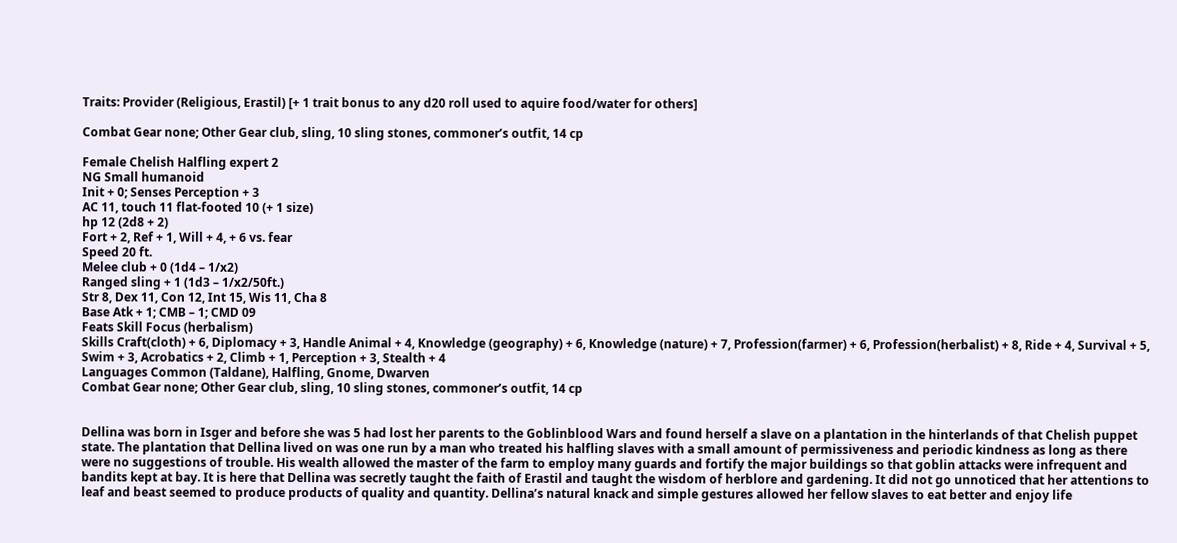Traits: Provider (Religious, Erastil) [+ 1 trait bonus to any d20 roll used to aquire food/water for others]

Combat Gear none; Other Gear club, sling, 10 sling stones, commoner’s outfit, 14 cp

Female Chelish Halfling expert 2
NG Small humanoid
Init + 0; Senses Perception + 3
AC 11, touch 11 flat-footed 10 (+ 1 size)
hp 12 (2d8 + 2)
Fort + 2, Ref + 1, Will + 4, + 6 vs. fear
Speed 20 ft.
Melee club + 0 (1d4 – 1/x2)
Ranged sling + 1 (1d3 – 1/x2/50ft.)
Str 8, Dex 11, Con 12, Int 15, Wis 11, Cha 8
Base Atk + 1; CMB – 1; CMD 09
Feats Skill Focus (herbalism)
Skills Craft(cloth) + 6, Diplomacy + 3, Handle Animal + 4, Knowledge (geography) + 6, Knowledge (nature) + 7, Profession(farmer) + 6, Profession(herbalist) + 8, Ride + 4, Survival + 5, Swim + 3, Acrobatics + 2, Climb + 1, Perception + 3, Stealth + 4
Languages Common (Taldane), Halfling, Gnome, Dwarven
Combat Gear none; Other Gear club, sling, 10 sling stones, commoner’s outfit, 14 cp


Dellina was born in Isger and before she was 5 had lost her parents to the Goblinblood Wars and found herself a slave on a plantation in the hinterlands of that Chelish puppet state. The plantation that Dellina lived on was one run by a man who treated his halfling slaves with a small amount of permissiveness and periodic kindness as long as there were no suggestions of trouble. His wealth allowed the master of the farm to employ many guards and fortify the major buildings so that goblin attacks were infrequent and bandits kept at bay. It is here that Dellina was secretly taught the faith of Erastil and taught the wisdom of herblore and gardening. It did not go unnoticed that her attentions to leaf and beast seemed to produce products of quality and quantity. Dellina’s natural knack and simple gestures allowed her fellow slaves to eat better and enjoy life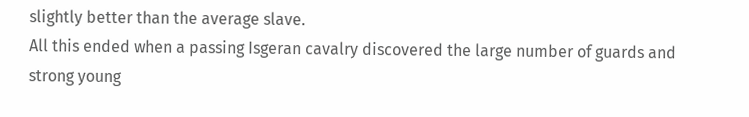slightly better than the average slave.
All this ended when a passing Isgeran cavalry discovered the large number of guards and strong young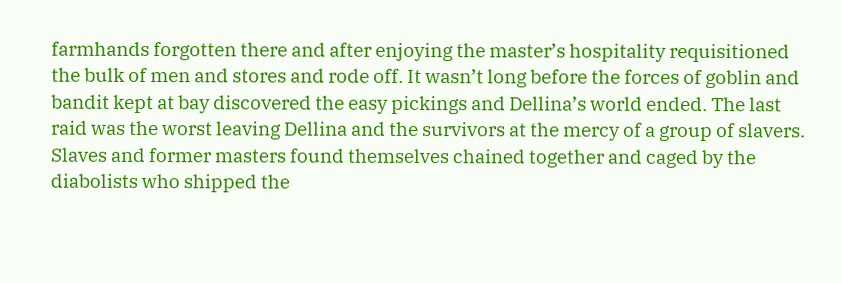farmhands forgotten there and after enjoying the master’s hospitality requisitioned the bulk of men and stores and rode off. It wasn’t long before the forces of goblin and bandit kept at bay discovered the easy pickings and Dellina’s world ended. The last raid was the worst leaving Dellina and the survivors at the mercy of a group of slavers. Slaves and former masters found themselves chained together and caged by the diabolists who shipped the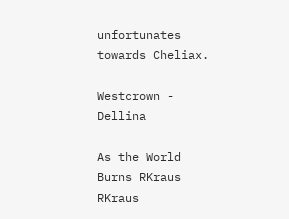unfortunates towards Cheliax.

Westcrown - Dellina

As the World Burns RKraus RKraus